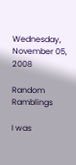Wednesday, November 05, 2008

Random Ramblings

I was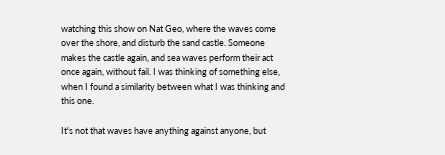watching this show on Nat Geo, where the waves come over the shore, and disturb the sand castle. Someone makes the castle again, and sea waves perform their act once again, without fail. I was thinking of something else, when I found a similarity between what I was thinking and this one.

It's not that waves have anything against anyone, but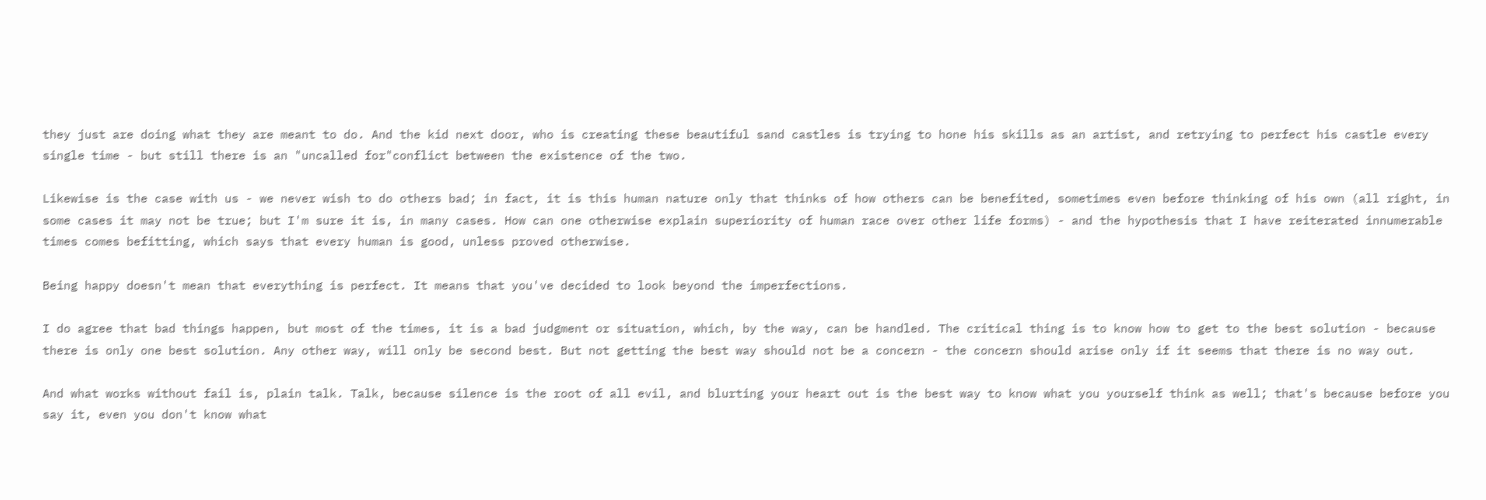they just are doing what they are meant to do. And the kid next door, who is creating these beautiful sand castles is trying to hone his skills as an artist, and retrying to perfect his castle every single time - but still there is an "uncalled for"conflict between the existence of the two.

Likewise is the case with us - we never wish to do others bad; in fact, it is this human nature only that thinks of how others can be benefited, sometimes even before thinking of his own (all right, in some cases it may not be true; but I'm sure it is, in many cases. How can one otherwise explain superiority of human race over other life forms) - and the hypothesis that I have reiterated innumerable times comes befitting, which says that every human is good, unless proved otherwise.

Being happy doesn't mean that everything is perfect. It means that you've decided to look beyond the imperfections.

I do agree that bad things happen, but most of the times, it is a bad judgment or situation, which, by the way, can be handled. The critical thing is to know how to get to the best solution - because there is only one best solution. Any other way, will only be second best. But not getting the best way should not be a concern - the concern should arise only if it seems that there is no way out.

And what works without fail is, plain talk. Talk, because silence is the root of all evil, and blurting your heart out is the best way to know what you yourself think as well; that's because before you say it, even you don't know what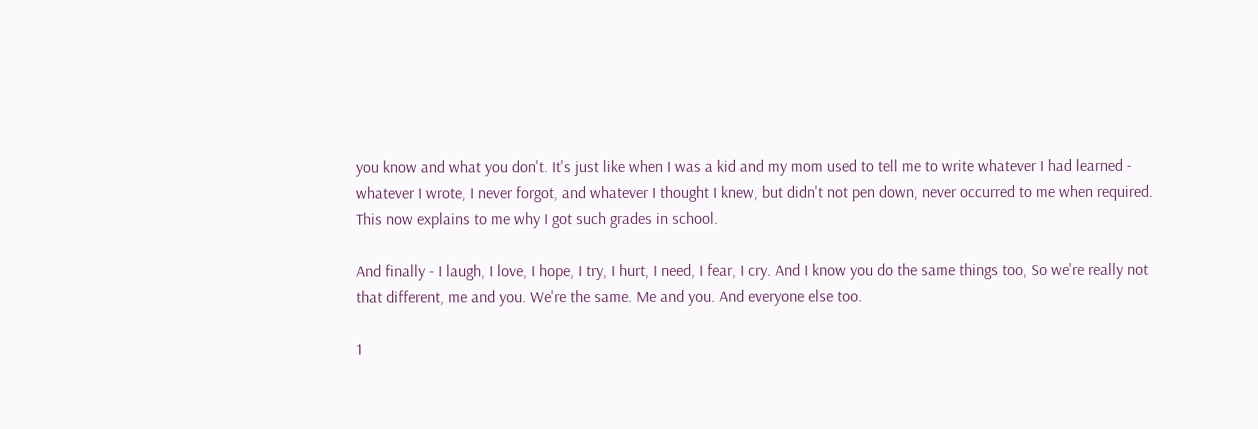you know and what you don't. It's just like when I was a kid and my mom used to tell me to write whatever I had learned - whatever I wrote, I never forgot, and whatever I thought I knew, but didn't not pen down, never occurred to me when required. This now explains to me why I got such grades in school.

And finally - I laugh, I love, I hope, I try, I hurt, I need, I fear, I cry. And I know you do the same things too, So we're really not that different, me and you. We're the same. Me and you. And everyone else too.

1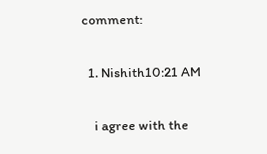comment:

  1. Nishith10:21 AM

    i agree with the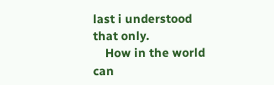last i understood that only.
    How in the world can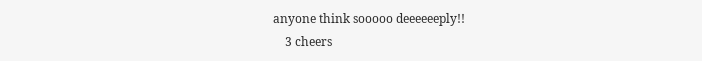anyone think sooooo deeeeeeply!!
    3 cheers